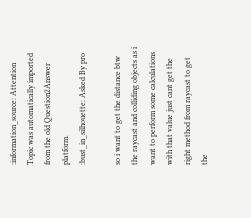:information_source: Attention Topic was automatically imported from the old Question2Answer platform.
:bust_in_silhouette: Asked By pro

so i want to get the distance btw the raycast and colliding objects as i want to perform some calculations with that value just cant get the right method from raycast to get the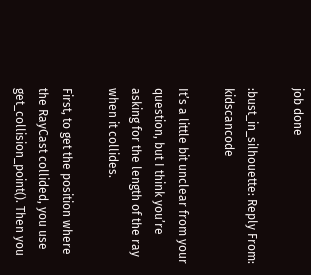job done

:bust_in_silhouette: Reply From: kidscancode

It’s a little bit unclear from your question, but I think you’re asking for the length of the ray when it collides.

First, to get the position where the RayCast collided, you use get_collision_point(). Then you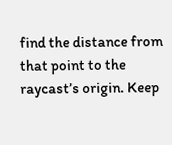find the distance from that point to the raycast’s origin. Keep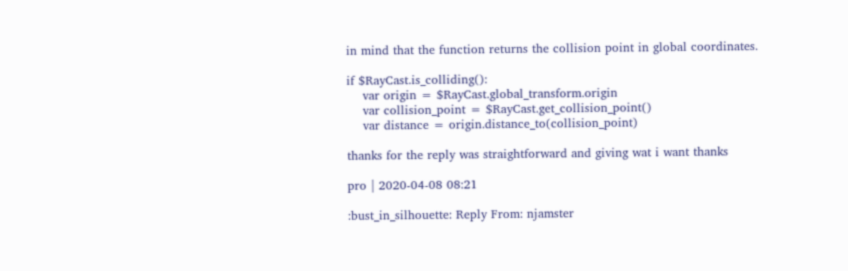in mind that the function returns the collision point in global coordinates.

if $RayCast.is_colliding():
    var origin = $RayCast.global_transform.origin
    var collision_point = $RayCast.get_collision_point()
    var distance = origin.distance_to(collision_point)

thanks for the reply was straightforward and giving wat i want thanks

pro | 2020-04-08 08:21

:bust_in_silhouette: Reply From: njamster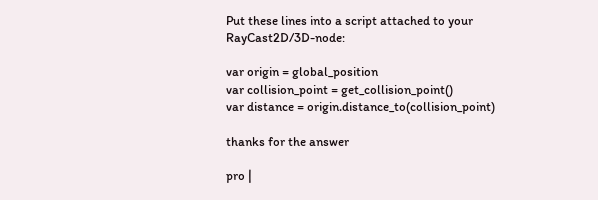Put these lines into a script attached to your RayCast2D/3D-node:

var origin = global_position
var collision_point = get_collision_point()
var distance = origin.distance_to(collision_point)

thanks for the answer

pro |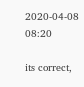2020-04-08 08:20

its correct,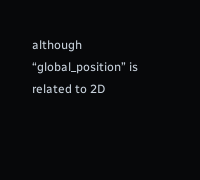although “global_position” is related to 2D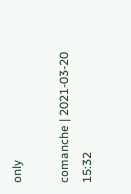only

comanche | 2021-03-20 15:32